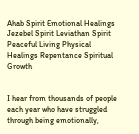Ahab Spirit Emotional Healings Jezebel Spirit Leviathan Spirit Peaceful Living Physical Healings Repentance Spiritual Growth


I hear from thousands of people each year who have struggled through being emotionally,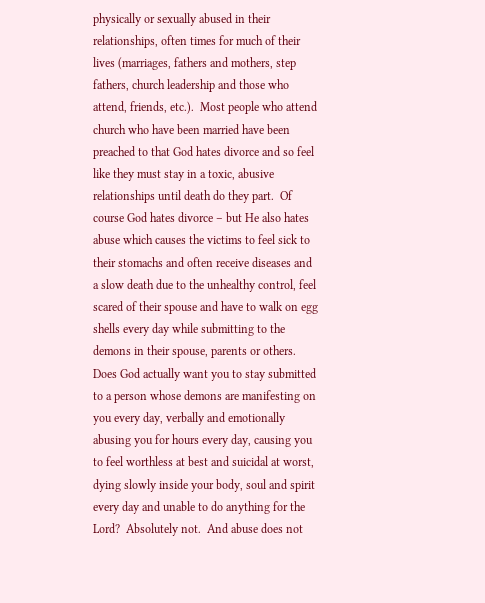physically or sexually abused in their relationships, often times for much of their lives (marriages, fathers and mothers, step fathers, church leadership and those who attend, friends, etc.).  Most people who attend church who have been married have been preached to that God hates divorce and so feel like they must stay in a toxic, abusive relationships until death do they part.  Of course God hates divorce – but He also hates abuse which causes the victims to feel sick to their stomachs and often receive diseases and a slow death due to the unhealthy control, feel scared of their spouse and have to walk on egg shells every day while submitting to the demons in their spouse, parents or others.  Does God actually want you to stay submitted to a person whose demons are manifesting on you every day, verbally and emotionally abusing you for hours every day, causing you to feel worthless at best and suicidal at worst, dying slowly inside your body, soul and spirit every day and unable to do anything for the Lord?  Absolutely not.  And abuse does not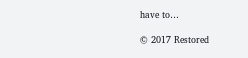have to…

© 2017 Restored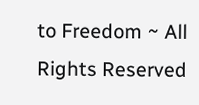to Freedom ~ All Rights Reserved